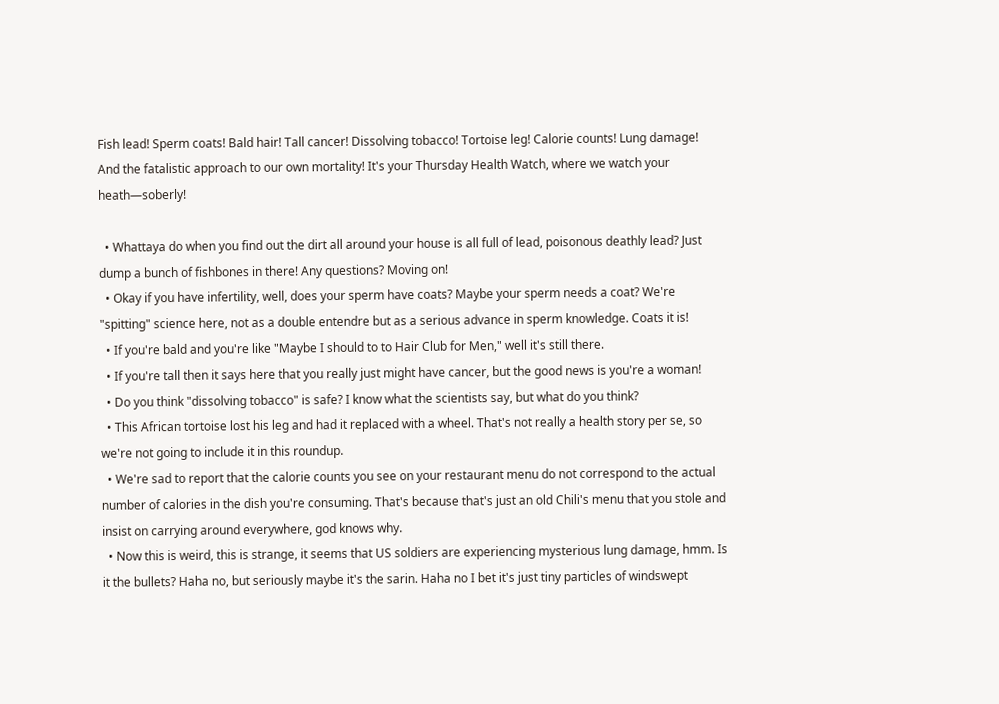Fish lead! Sperm coats! Bald hair! Tall cancer! Dissolving tobacco! Tortoise leg! Calorie counts! Lung damage! And the fatalistic approach to our own mortality! It's your Thursday Health Watch, where we watch your heath—soberly!

  • Whattaya do when you find out the dirt all around your house is all full of lead, poisonous deathly lead? Just dump a bunch of fishbones in there! Any questions? Moving on!
  • Okay if you have infertility, well, does your sperm have coats? Maybe your sperm needs a coat? We're "spitting" science here, not as a double entendre but as a serious advance in sperm knowledge. Coats it is!
  • If you're bald and you're like "Maybe I should to to Hair Club for Men," well it's still there.
  • If you're tall then it says here that you really just might have cancer, but the good news is you're a woman!
  • Do you think "dissolving tobacco" is safe? I know what the scientists say, but what do you think?
  • This African tortoise lost his leg and had it replaced with a wheel. That's not really a health story per se, so we're not going to include it in this roundup.
  • We're sad to report that the calorie counts you see on your restaurant menu do not correspond to the actual number of calories in the dish you're consuming. That's because that's just an old Chili's menu that you stole and insist on carrying around everywhere, god knows why.
  • Now this is weird, this is strange, it seems that US soldiers are experiencing mysterious lung damage, hmm. Is it the bullets? Haha no, but seriously maybe it's the sarin. Haha no I bet it's just tiny particles of windswept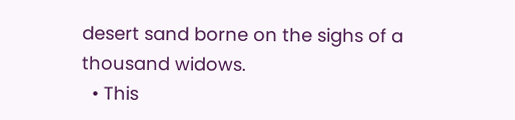desert sand borne on the sighs of a thousand widows.
  • This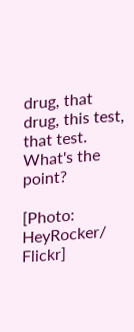drug, that drug, this test, that test. What's the point?

[Photo: HeyRocker/ Flickr]